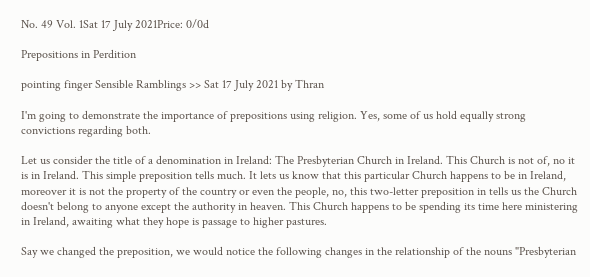No. 49 Vol. 1Sat 17 July 2021Price: 0/0d

Prepositions in Perdition

pointing finger Sensible Ramblings >> Sat 17 July 2021 by Thran

I'm going to demonstrate the importance of prepositions using religion. Yes, some of us hold equally strong convictions regarding both.

Let us consider the title of a denomination in Ireland: The Presbyterian Church in Ireland. This Church is not of, no it is in Ireland. This simple preposition tells much. It lets us know that this particular Church happens to be in Ireland, moreover it is not the property of the country or even the people, no, this two-letter preposition in tells us the Church doesn't belong to anyone except the authority in heaven. This Church happens to be spending its time here ministering in Ireland, awaiting what they hope is passage to higher pastures.

Say we changed the preposition, we would notice the following changes in the relationship of the nouns "Presbyterian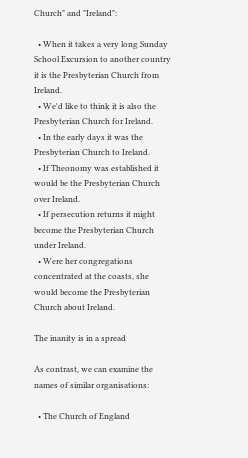Church" and "Ireland":

  • When it takes a very long Sunday School Excursion to another country it is the Presbyterian Church from Ireland.
  • We'd like to think it is also the Presbyterian Church for Ireland.
  • In the early days it was the Presbyterian Church to Ireland.
  • If Theonomy was established it would be the Presbyterian Church over Ireland.
  • If persecution returns it might become the Presbyterian Church under Ireland.
  • Were her congregations concentrated at the coasts, she would become the Presbyterian Church about Ireland.

The inanity is in a spread

As contrast, we can examine the names of similar organisations:

  • The Church of England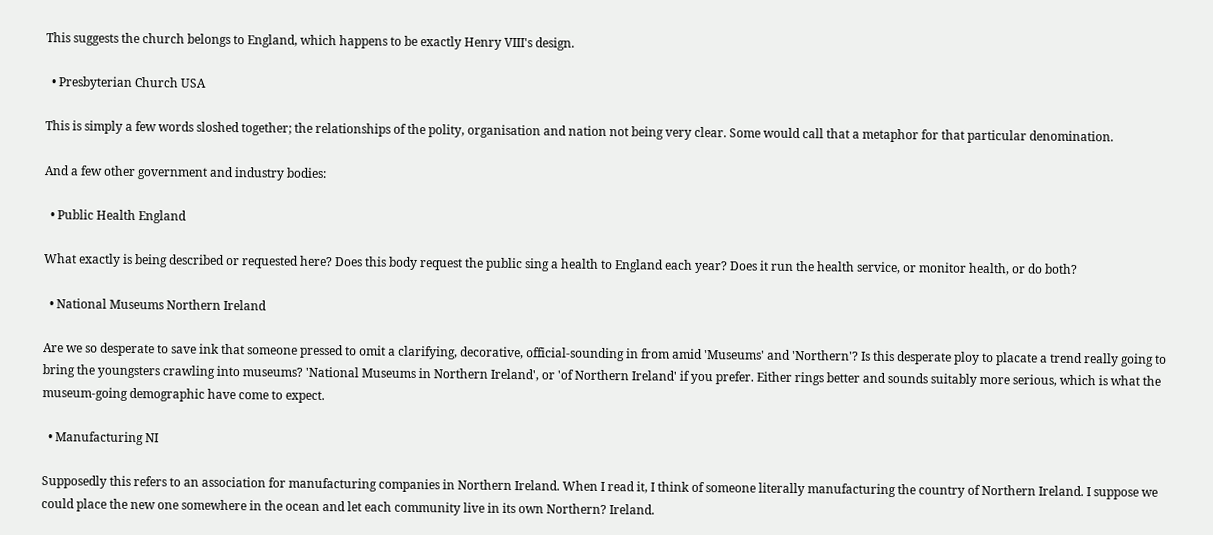This suggests the church belongs to England, which happens to be exactly Henry VIII's design.

  • Presbyterian Church USA

This is simply a few words sloshed together; the relationships of the polity, organisation and nation not being very clear. Some would call that a metaphor for that particular denomination.

And a few other government and industry bodies:

  • Public Health England

What exactly is being described or requested here? Does this body request the public sing a health to England each year? Does it run the health service, or monitor health, or do both?

  • National Museums Northern Ireland

Are we so desperate to save ink that someone pressed to omit a clarifying, decorative, official-sounding in from amid 'Museums' and 'Northern'? Is this desperate ploy to placate a trend really going to bring the youngsters crawling into museums? 'National Museums in Northern Ireland', or 'of Northern Ireland' if you prefer. Either rings better and sounds suitably more serious, which is what the museum-going demographic have come to expect.

  • Manufacturing NI

Supposedly this refers to an association for manufacturing companies in Northern Ireland. When I read it, I think of someone literally manufacturing the country of Northern Ireland. I suppose we could place the new one somewhere in the ocean and let each community live in its own Northern? Ireland.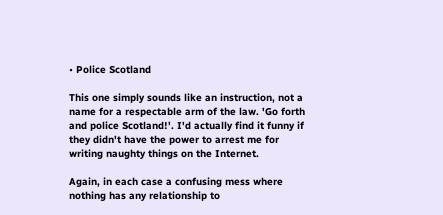• Police Scotland

This one simply sounds like an instruction, not a name for a respectable arm of the law. 'Go forth and police Scotland!'. I'd actually find it funny if they didn't have the power to arrest me for writing naughty things on the Internet.

Again, in each case a confusing mess where nothing has any relationship to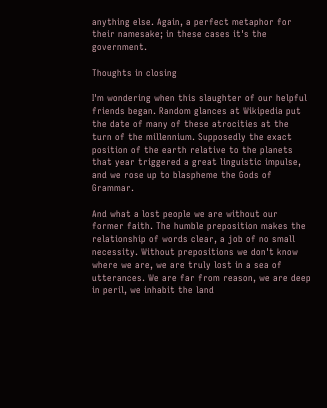anything else. Again, a perfect metaphor for their namesake; in these cases it's the government.

Thoughts in closing

I'm wondering when this slaughter of our helpful friends began. Random glances at Wikipedia put the date of many of these atrocities at the turn of the millennium. Supposedly the exact position of the earth relative to the planets that year triggered a great linguistic impulse, and we rose up to blaspheme the Gods of Grammar.

And what a lost people we are without our former faith. The humble preposition makes the relationship of words clear, a job of no small necessity. Without prepositions we don't know where we are, we are truly lost in a sea of utterances. We are far from reason, we are deep in peril, we inhabit the land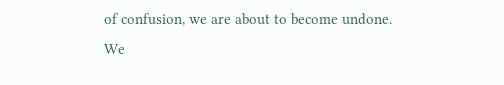of confusion, we are about to become undone. We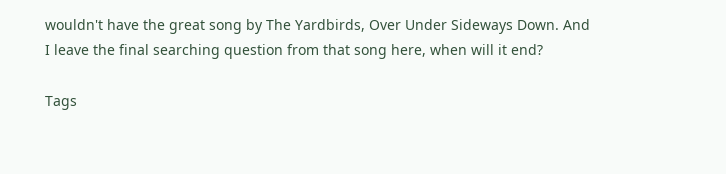wouldn't have the great song by The Yardbirds, Over Under Sideways Down. And I leave the final searching question from that song here, when will it end?

Tags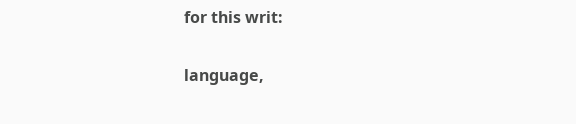for this writ:

language,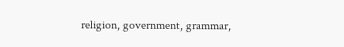religion, government, grammar,